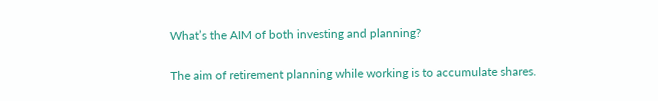What’s the AIM of both investing and planning?

The aim of retirement planning while working is to accumulate shares.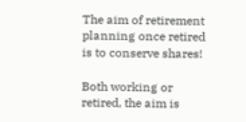The aim of retirement planning once retired is to conserve shares!

Both working or retired, the aim is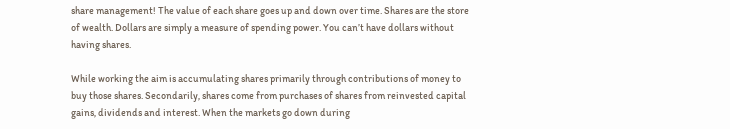share management! The value of each share goes up and down over time. Shares are the store of wealth. Dollars are simply a measure of spending power. You can’t have dollars without having shares.

While working the aim is accumulating shares primarily through contributions of money to buy those shares. Secondarily, shares come from purchases of shares from reinvested capital gains, dividends and interest. When the markets go down during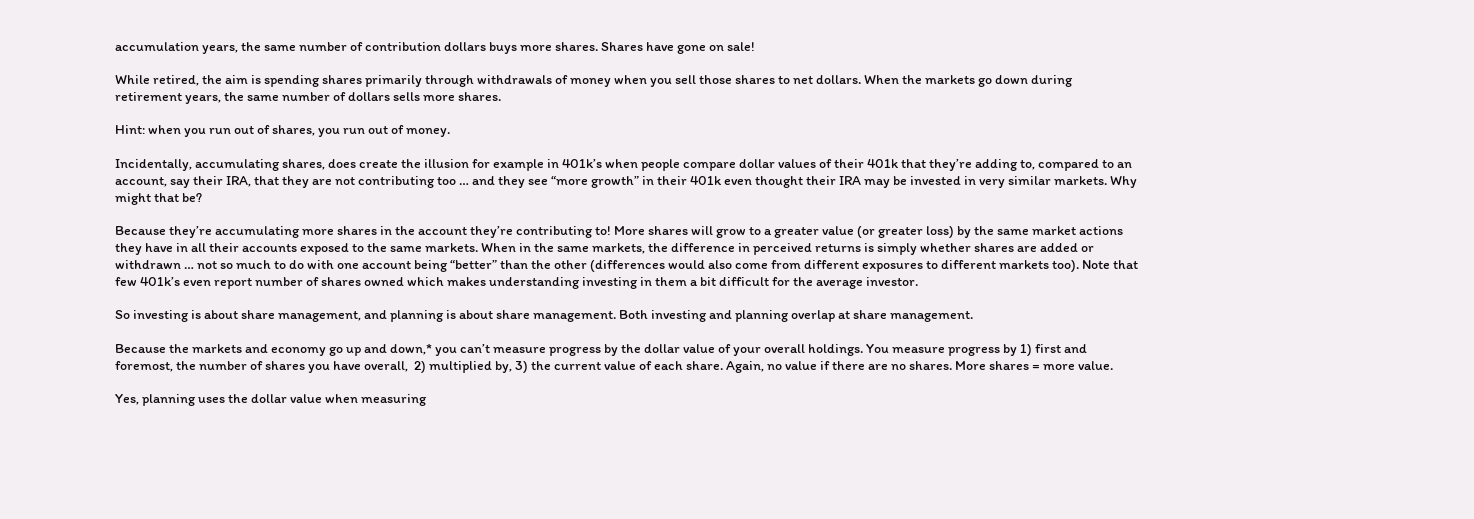accumulation years, the same number of contribution dollars buys more shares. Shares have gone on sale!

While retired, the aim is spending shares primarily through withdrawals of money when you sell those shares to net dollars. When the markets go down during retirement years, the same number of dollars sells more shares.

Hint: when you run out of shares, you run out of money.

Incidentally, accumulating shares, does create the illusion for example in 401k’s when people compare dollar values of their 401k that they’re adding to, compared to an account, say their IRA, that they are not contributing too … and they see “more growth” in their 401k even thought their IRA may be invested in very similar markets. Why might that be?

Because they’re accumulating more shares in the account they’re contributing to! More shares will grow to a greater value (or greater loss) by the same market actions they have in all their accounts exposed to the same markets. When in the same markets, the difference in perceived returns is simply whether shares are added or withdrawn … not so much to do with one account being “better” than the other (differences would also come from different exposures to different markets too). Note that few 401k’s even report number of shares owned which makes understanding investing in them a bit difficult for the average investor.

So investing is about share management, and planning is about share management. Both investing and planning overlap at share management.

Because the markets and economy go up and down,* you can’t measure progress by the dollar value of your overall holdings. You measure progress by 1) first and foremost, the number of shares you have overall,  2) multiplied by, 3) the current value of each share. Again, no value if there are no shares. More shares = more value.

Yes, planning uses the dollar value when measuring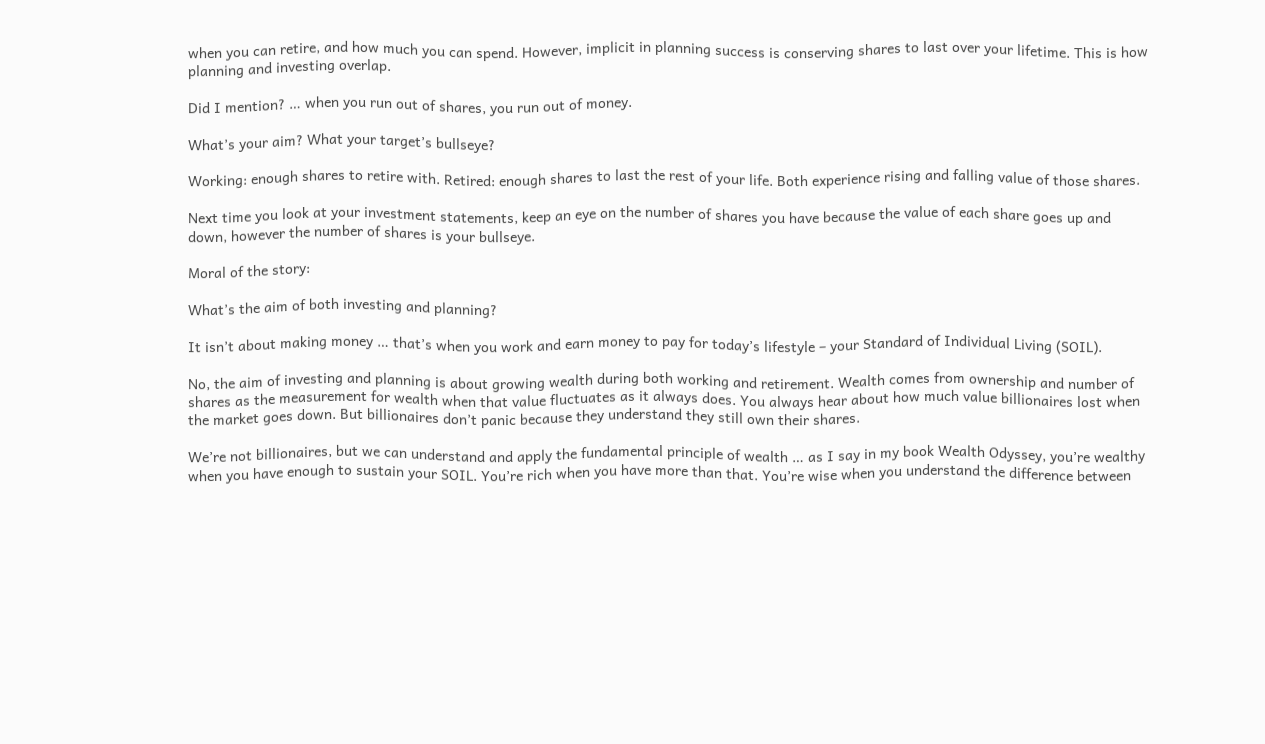when you can retire, and how much you can spend. However, implicit in planning success is conserving shares to last over your lifetime. This is how planning and investing overlap.

Did I mention? … when you run out of shares, you run out of money.

What’s your aim? What your target’s bullseye?

Working: enough shares to retire with. Retired: enough shares to last the rest of your life. Both experience rising and falling value of those shares.

Next time you look at your investment statements, keep an eye on the number of shares you have because the value of each share goes up and down, however the number of shares is your bullseye.

Moral of the story:

What’s the aim of both investing and planning?

It isn’t about making money … that’s when you work and earn money to pay for today’s lifestyle – your Standard of Individual Living (SOIL).

No, the aim of investing and planning is about growing wealth during both working and retirement. Wealth comes from ownership and number of shares as the measurement for wealth when that value fluctuates as it always does. You always hear about how much value billionaires lost when the market goes down. But billionaires don’t panic because they understand they still own their shares.

We’re not billionaires, but we can understand and apply the fundamental principle of wealth … as I say in my book Wealth Odyssey, you’re wealthy when you have enough to sustain your SOIL. You’re rich when you have more than that. You’re wise when you understand the difference between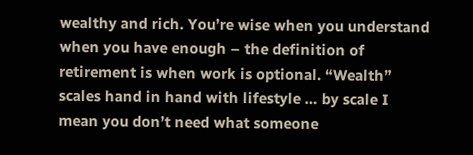wealthy and rich. You’re wise when you understand when you have enough – the definition of retirement is when work is optional. “Wealth” scales hand in hand with lifestyle … by scale I mean you don’t need what someone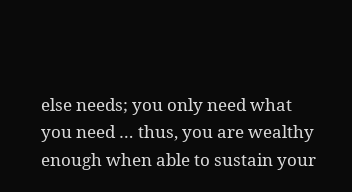else needs; you only need what you need … thus, you are wealthy enough when able to sustain your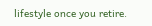lifestyle once you retire.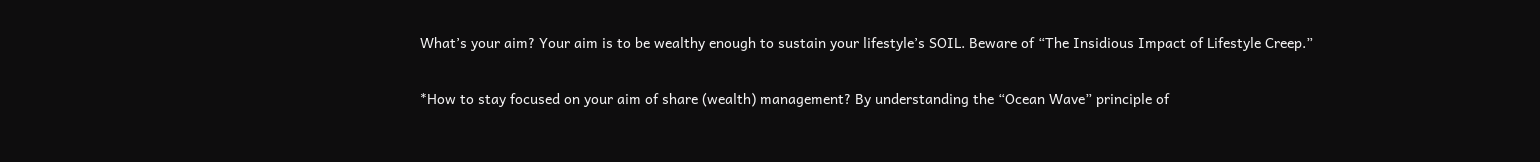What’s your aim? Your aim is to be wealthy enough to sustain your lifestyle’s SOIL. Beware of “The Insidious Impact of Lifestyle Creep.”

*How to stay focused on your aim of share (wealth) management? By understanding the “Ocean Wave” principle of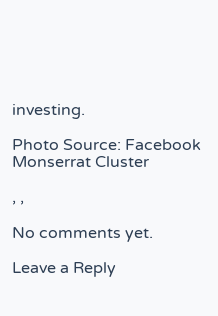investing.

Photo Source: Facebook Monserrat Cluster

, ,

No comments yet.

Leave a Reply